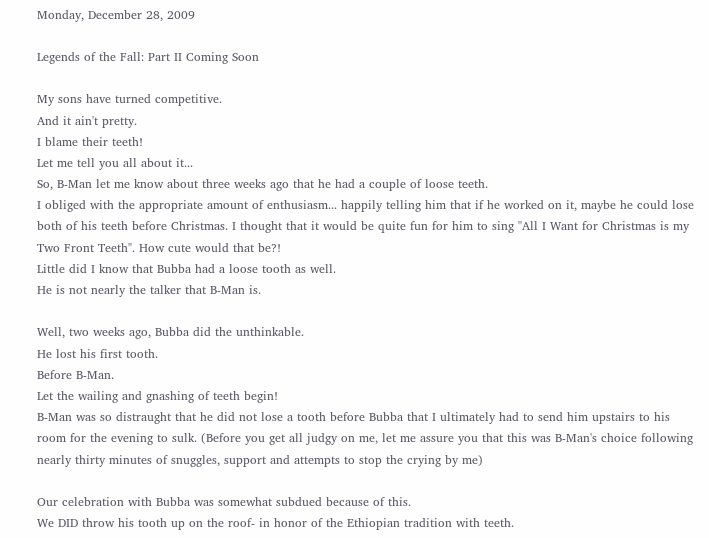Monday, December 28, 2009

Legends of the Fall: Part II Coming Soon

My sons have turned competitive.
And it ain't pretty.
I blame their teeth!
Let me tell you all about it...
So, B-Man let me know about three weeks ago that he had a couple of loose teeth.
I obliged with the appropriate amount of enthusiasm... happily telling him that if he worked on it, maybe he could lose both of his teeth before Christmas. I thought that it would be quite fun for him to sing "All I Want for Christmas is my Two Front Teeth". How cute would that be?!
Little did I know that Bubba had a loose tooth as well.
He is not nearly the talker that B-Man is.

Well, two weeks ago, Bubba did the unthinkable.
He lost his first tooth.
Before B-Man.
Let the wailing and gnashing of teeth begin!
B-Man was so distraught that he did not lose a tooth before Bubba that I ultimately had to send him upstairs to his room for the evening to sulk. (Before you get all judgy on me, let me assure you that this was B-Man's choice following nearly thirty minutes of snuggles, support and attempts to stop the crying by me)

Our celebration with Bubba was somewhat subdued because of this.
We DID throw his tooth up on the roof- in honor of the Ethiopian tradition with teeth.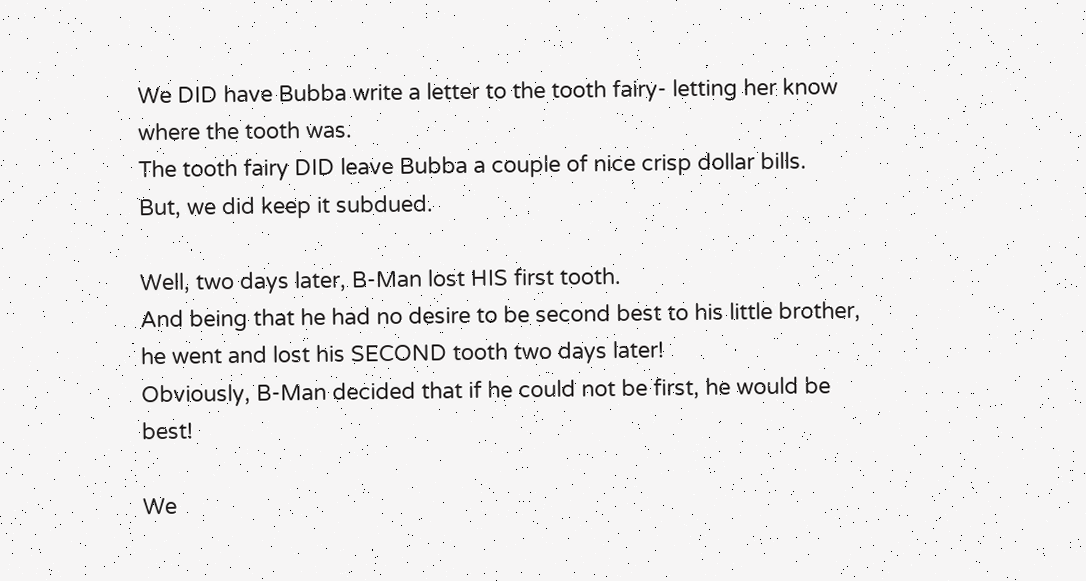We DID have Bubba write a letter to the tooth fairy- letting her know where the tooth was.
The tooth fairy DID leave Bubba a couple of nice crisp dollar bills.
But, we did keep it subdued.

Well, two days later, B-Man lost HIS first tooth.
And being that he had no desire to be second best to his little brother, he went and lost his SECOND tooth two days later!
Obviously, B-Man decided that if he could not be first, he would be best!

We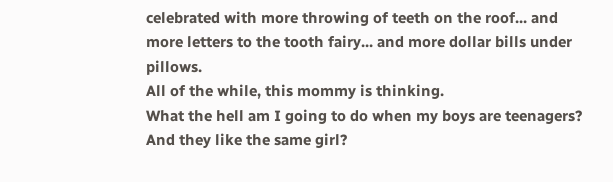celebrated with more throwing of teeth on the roof... and more letters to the tooth fairy... and more dollar bills under pillows.
All of the while, this mommy is thinking.
What the hell am I going to do when my boys are teenagers?
And they like the same girl?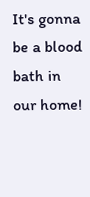It's gonna be a blood bath in our home!